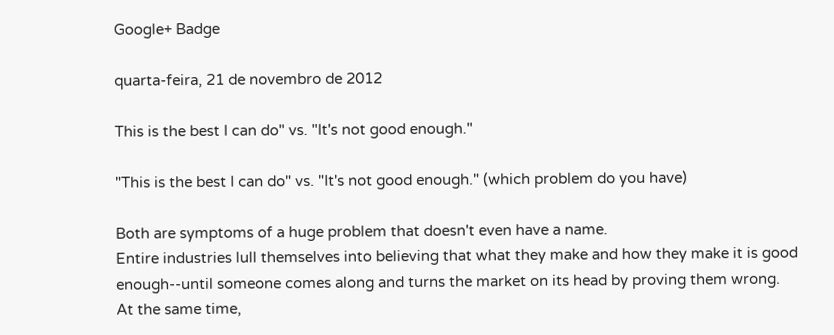Google+ Badge

quarta-feira, 21 de novembro de 2012

This is the best I can do" vs. "It's not good enough."

"This is the best I can do" vs. "It's not good enough." (which problem do you have)

Both are symptoms of a huge problem that doesn't even have a name.
Entire industries lull themselves into believing that what they make and how they make it is good enough--until someone comes along and turns the market on its head by proving them wrong.
At the same time,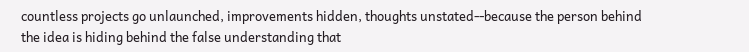countless projects go unlaunched, improvements hidden, thoughts unstated--because the person behind the idea is hiding behind the false understanding that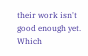their work isn't good enough yet.
Which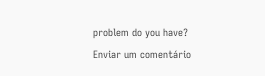problem do you have?
Enviar um comentário